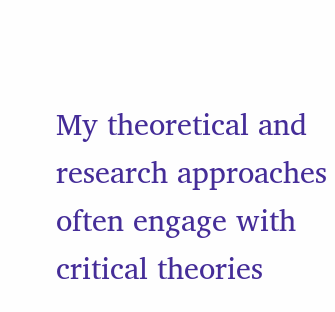My theoretical and research approaches often engage with critical theories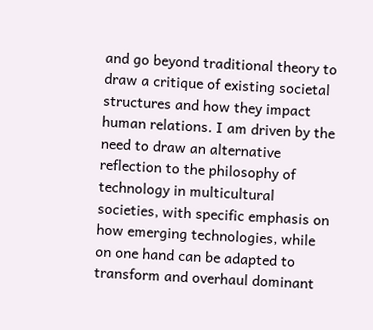and go beyond traditional theory to draw a critique of existing societal structures and how they impact human relations. I am driven by the need to draw an alternative reflection to the philosophy of technology in multicultural societies, with specific emphasis on how emerging technologies, while on one hand can be adapted to transform and overhaul dominant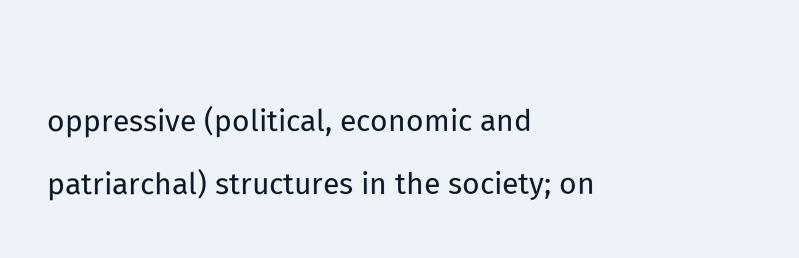oppressive (political, economic and patriarchal) structures in the society; on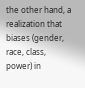the other hand, a realization that biases (gender, race, class, power) in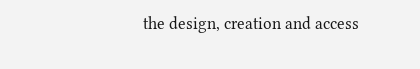the design, creation and access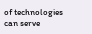of technologies can serve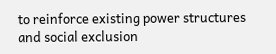to reinforce existing power structures and social exclusion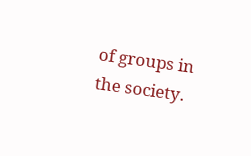of groups in the society.